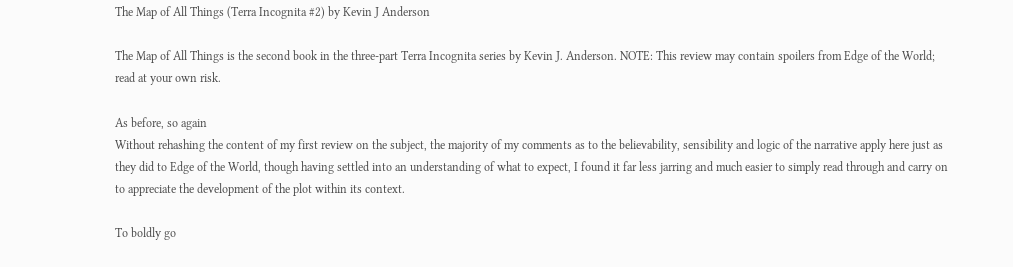The Map of All Things (Terra Incognita #2) by Kevin J Anderson

The Map of All Things is the second book in the three-part Terra Incognita series by Kevin J. Anderson. NOTE: This review may contain spoilers from Edge of the World; read at your own risk.

As before, so again
Without rehashing the content of my first review on the subject, the majority of my comments as to the believability, sensibility and logic of the narrative apply here just as they did to Edge of the World, though having settled into an understanding of what to expect, I found it far less jarring and much easier to simply read through and carry on to appreciate the development of the plot within its context.

To boldly go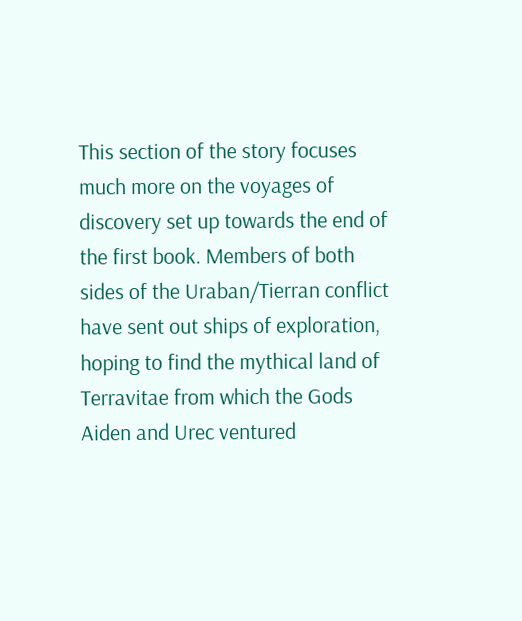This section of the story focuses much more on the voyages of discovery set up towards the end of the first book. Members of both sides of the Uraban/Tierran conflict have sent out ships of exploration, hoping to find the mythical land of Terravitae from which the Gods Aiden and Urec ventured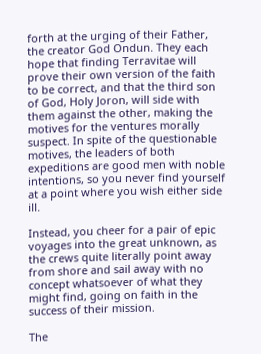forth at the urging of their Father, the creator God Ondun. They each hope that finding Terravitae will prove their own version of the faith to be correct, and that the third son of God, Holy Joron, will side with them against the other, making the motives for the ventures morally suspect. In spite of the questionable motives, the leaders of both expeditions are good men with noble intentions, so you never find yourself at a point where you wish either side ill.

Instead, you cheer for a pair of epic voyages into the great unknown, as the crews quite literally point away from shore and sail away with no concept whatsoever of what they might find, going on faith in the success of their mission.

The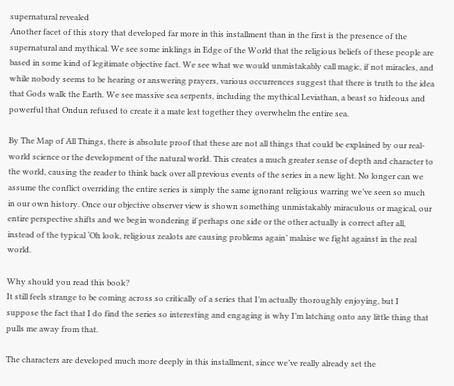supernatural revealed
Another facet of this story that developed far more in this installment than in the first is the presence of the supernatural and mythical. We see some inklings in Edge of the World that the religious beliefs of these people are based in some kind of legitimate objective fact. We see what we would unmistakably call magic, if not miracles, and while nobody seems to be hearing or answering prayers, various occurrences suggest that there is truth to the idea that Gods walk the Earth. We see massive sea serpents, including the mythical Leviathan, a beast so hideous and powerful that Ondun refused to create it a mate lest together they overwhelm the entire sea.

By The Map of All Things, there is absolute proof that these are not all things that could be explained by our real-world science or the development of the natural world. This creates a much greater sense of depth and character to the world, causing the reader to think back over all previous events of the series in a new light. No longer can we assume the conflict overriding the entire series is simply the same ignorant religious warring we’ve seen so much in our own history. Once our objective observer view is shown something unmistakably miraculous or magical, our entire perspective shifts and we begin wondering if perhaps one side or the other actually is correct after all, instead of the typical ‘Oh look, religious zealots are causing problems again’ malaise we fight against in the real world.

Why should you read this book?
It still feels strange to be coming across so critically of a series that I’m actually thoroughly enjoying, but I suppose the fact that I do find the series so interesting and engaging is why I’m latching onto any little thing that pulls me away from that.

The characters are developed much more deeply in this installment, since we’ve really already set the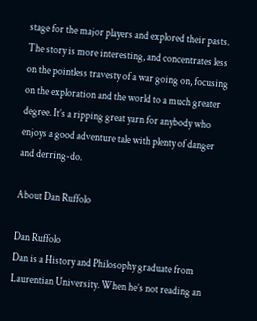stage for the major players and explored their pasts. The story is more interesting, and concentrates less on the pointless travesty of a war going on, focusing on the exploration and the world to a much greater degree. It’s a ripping great yarn for anybody who enjoys a good adventure tale with plenty of danger and derring-do.

About Dan Ruffolo

Dan Ruffolo
Dan is a History and Philosophy graduate from Laurentian University. When he’s not reading an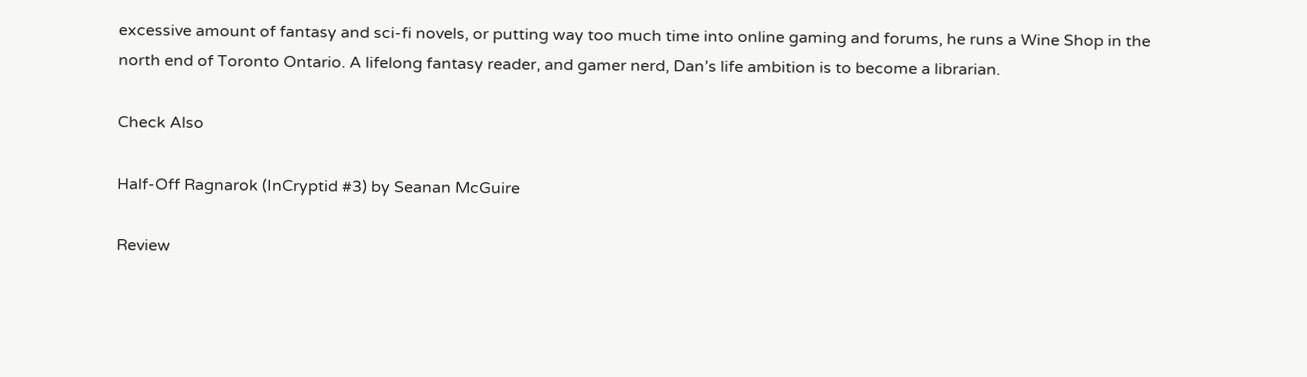excessive amount of fantasy and sci-fi novels, or putting way too much time into online gaming and forums, he runs a Wine Shop in the north end of Toronto Ontario. A lifelong fantasy reader, and gamer nerd, Dan’s life ambition is to become a librarian.

Check Also

Half-Off Ragnarok (InCryptid #3) by Seanan McGuire

Review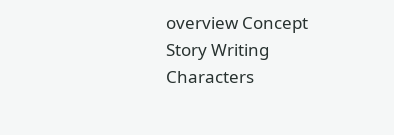overview Concept Story Writing Characters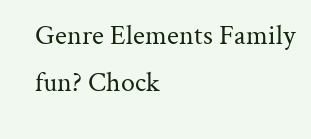Genre Elements Family fun? Chock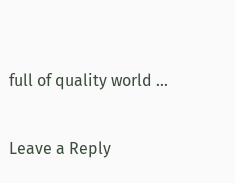full of quality world …

Leave a Reply